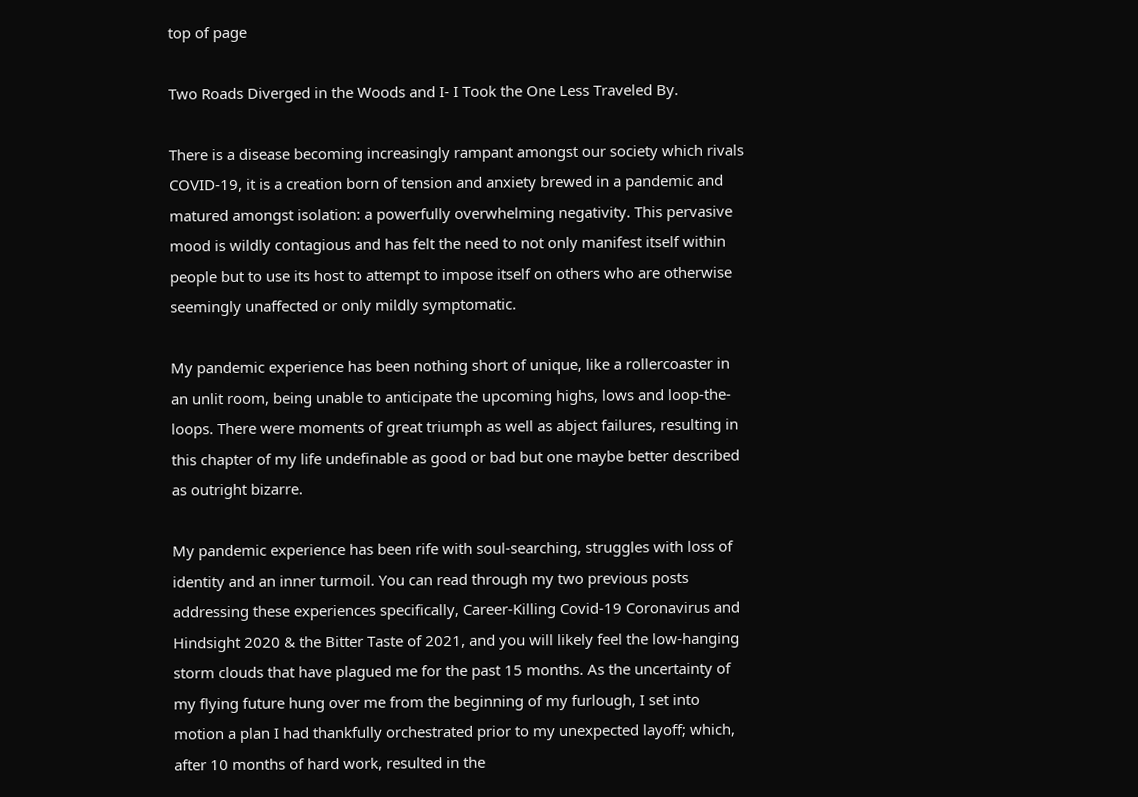top of page

Two Roads Diverged in the Woods and I- I Took the One Less Traveled By.

There is a disease becoming increasingly rampant amongst our society which rivals COVID-19, it is a creation born of tension and anxiety brewed in a pandemic and matured amongst isolation: a powerfully overwhelming negativity. This pervasive mood is wildly contagious and has felt the need to not only manifest itself within people but to use its host to attempt to impose itself on others who are otherwise seemingly unaffected or only mildly symptomatic.

My pandemic experience has been nothing short of unique, like a rollercoaster in an unlit room, being unable to anticipate the upcoming highs, lows and loop-the-loops. There were moments of great triumph as well as abject failures, resulting in this chapter of my life undefinable as good or bad but one maybe better described as outright bizarre.

My pandemic experience has been rife with soul-searching, struggles with loss of identity and an inner turmoil. You can read through my two previous posts addressing these experiences specifically, Career-Killing Covid-19 Coronavirus and Hindsight 2020 & the Bitter Taste of 2021, and you will likely feel the low-hanging storm clouds that have plagued me for the past 15 months. As the uncertainty of my flying future hung over me from the beginning of my furlough, I set into motion a plan I had thankfully orchestrated prior to my unexpected layoff; which, after 10 months of hard work, resulted in the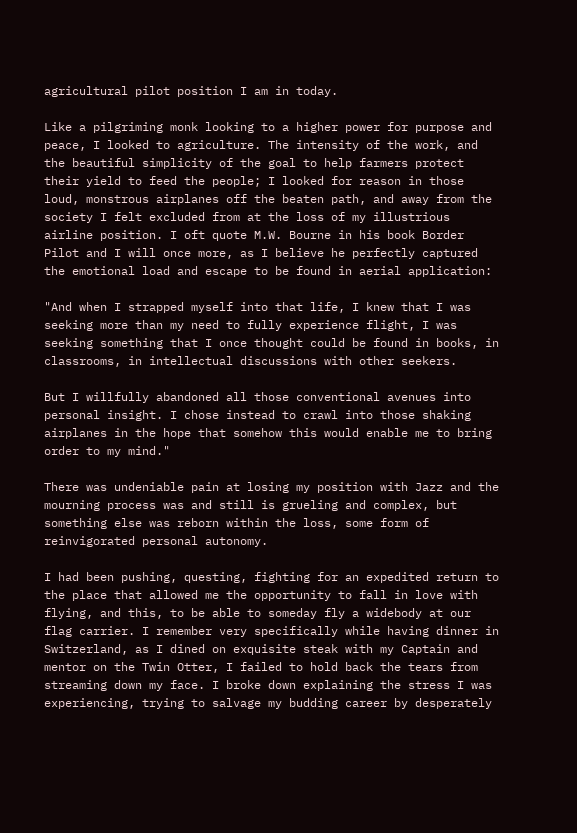agricultural pilot position I am in today.

Like a pilgriming monk looking to a higher power for purpose and peace, I looked to agriculture. The intensity of the work, and the beautiful simplicity of the goal to help farmers protect their yield to feed the people; I looked for reason in those loud, monstrous airplanes off the beaten path, and away from the society I felt excluded from at the loss of my illustrious airline position. I oft quote M.W. Bourne in his book Border Pilot and I will once more, as I believe he perfectly captured the emotional load and escape to be found in aerial application:

"And when I strapped myself into that life, I knew that I was seeking more than my need to fully experience flight, I was seeking something that I once thought could be found in books, in classrooms, in intellectual discussions with other seekers.

But I willfully abandoned all those conventional avenues into personal insight. I chose instead to crawl into those shaking airplanes in the hope that somehow this would enable me to bring order to my mind."

There was undeniable pain at losing my position with Jazz and the mourning process was and still is grueling and complex, but something else was reborn within the loss, some form of reinvigorated personal autonomy.

I had been pushing, questing, fighting for an expedited return to the place that allowed me the opportunity to fall in love with flying, and this, to be able to someday fly a widebody at our flag carrier. I remember very specifically while having dinner in Switzerland, as I dined on exquisite steak with my Captain and mentor on the Twin Otter, I failed to hold back the tears from streaming down my face. I broke down explaining the stress I was experiencing, trying to salvage my budding career by desperately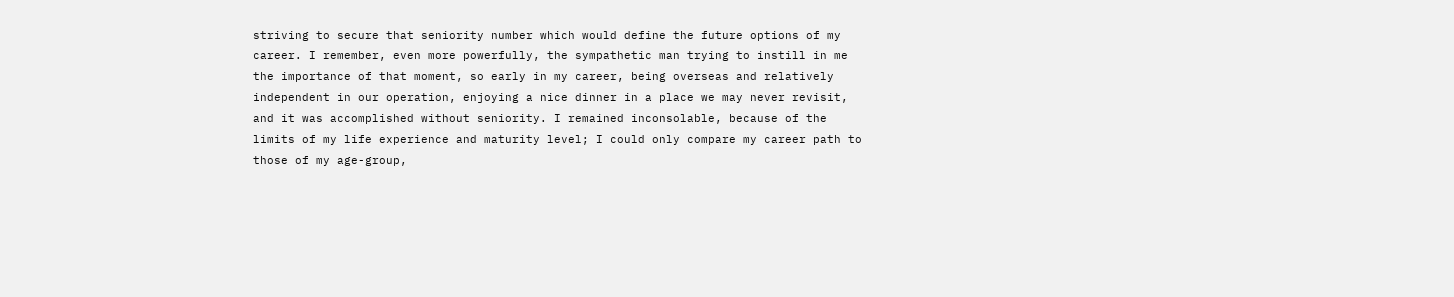striving to secure that seniority number which would define the future options of my career. I remember, even more powerfully, the sympathetic man trying to instill in me the importance of that moment, so early in my career, being overseas and relatively independent in our operation, enjoying a nice dinner in a place we may never revisit, and it was accomplished without seniority. I remained inconsolable, because of the limits of my life experience and maturity level; I could only compare my career path to those of my age-group,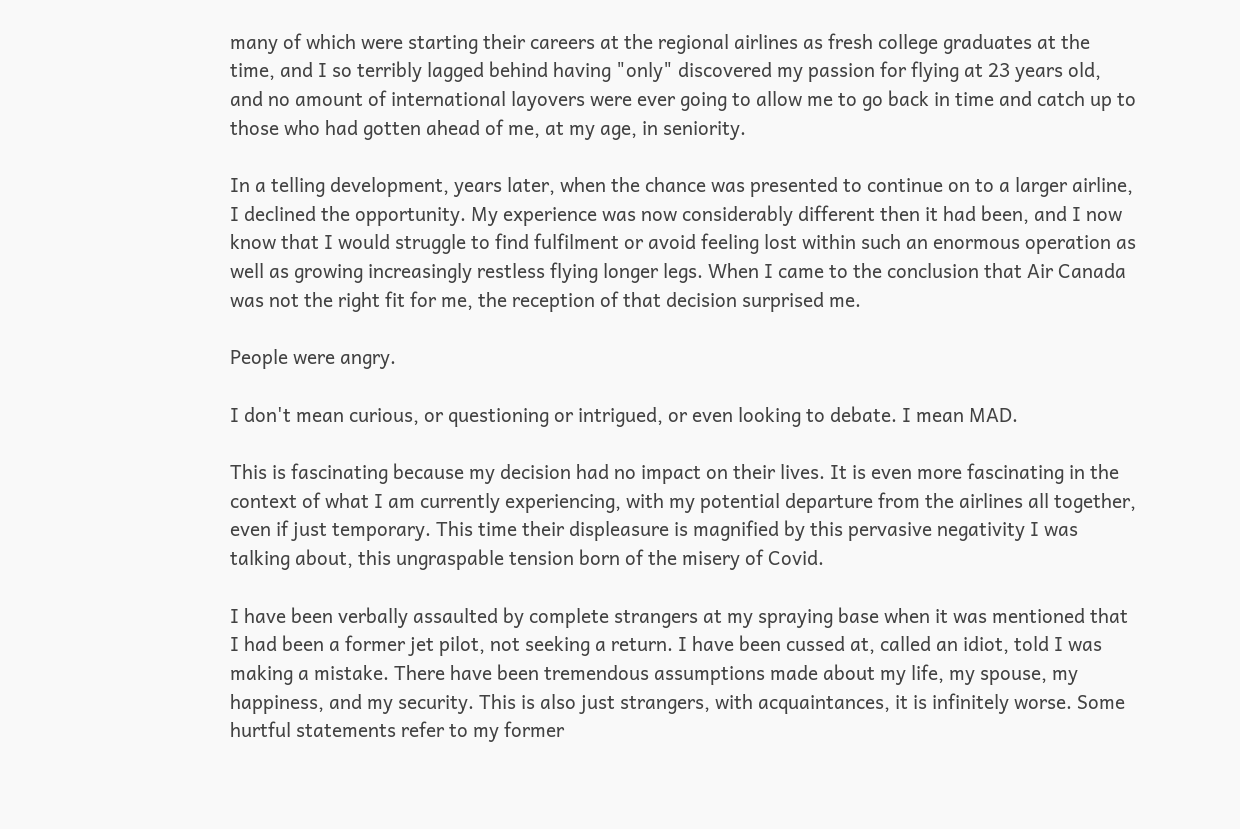many of which were starting their careers at the regional airlines as fresh college graduates at the time, and I so terribly lagged behind having "only" discovered my passion for flying at 23 years old, and no amount of international layovers were ever going to allow me to go back in time and catch up to those who had gotten ahead of me, at my age, in seniority.

In a telling development, years later, when the chance was presented to continue on to a larger airline, I declined the opportunity. My experience was now considerably different then it had been, and I now know that I would struggle to find fulfilment or avoid feeling lost within such an enormous operation as well as growing increasingly restless flying longer legs. When I came to the conclusion that Air Canada was not the right fit for me, the reception of that decision surprised me.

People were angry.

I don't mean curious, or questioning or intrigued, or even looking to debate. I mean MAD.

This is fascinating because my decision had no impact on their lives. It is even more fascinating in the context of what I am currently experiencing, with my potential departure from the airlines all together, even if just temporary. This time their displeasure is magnified by this pervasive negativity I was talking about, this ungraspable tension born of the misery of Covid.

I have been verbally assaulted by complete strangers at my spraying base when it was mentioned that I had been a former jet pilot, not seeking a return. I have been cussed at, called an idiot, told I was making a mistake. There have been tremendous assumptions made about my life, my spouse, my happiness, and my security. This is also just strangers, with acquaintances, it is infinitely worse. Some hurtful statements refer to my former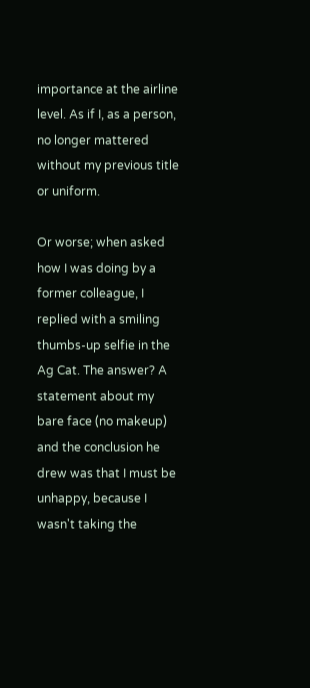importance at the airline level. As if I, as a person, no longer mattered without my previous title or uniform.

Or worse; when asked how I was doing by a former colleague, I replied with a smiling thumbs-up selfie in the Ag Cat. The answer? A statement about my bare face (no makeup) and the conclusion he drew was that I must be unhappy, because I wasn't taking the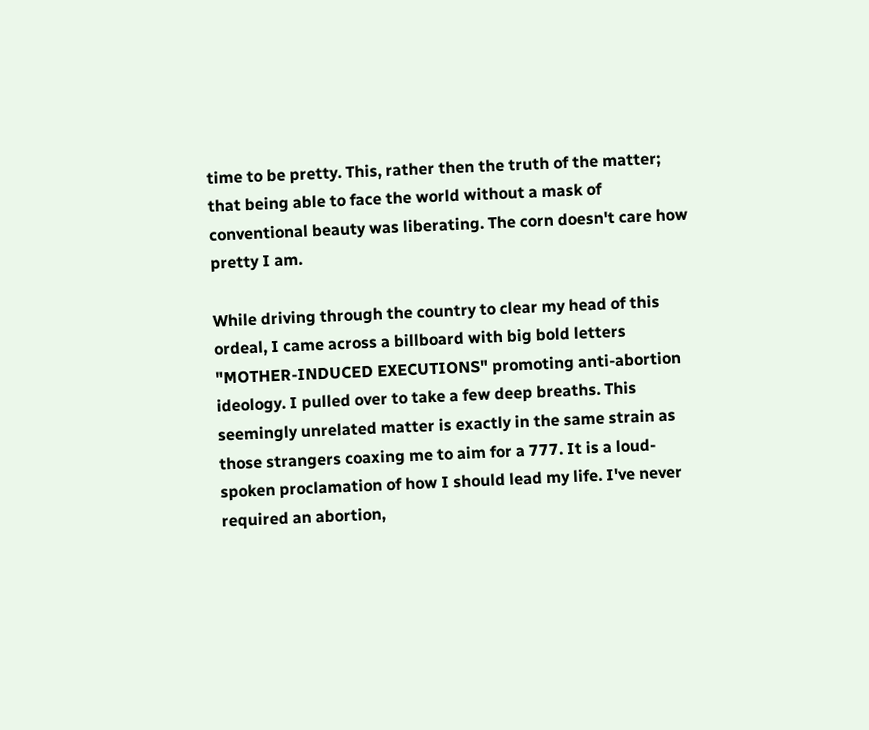time to be pretty. This, rather then the truth of the matter; that being able to face the world without a mask of conventional beauty was liberating. The corn doesn't care how pretty I am.

While driving through the country to clear my head of this ordeal, I came across a billboard with big bold letters "MOTHER-INDUCED EXECUTIONS" promoting anti-abortion ideology. I pulled over to take a few deep breaths. This seemingly unrelated matter is exactly in the same strain as those strangers coaxing me to aim for a 777. It is a loud-spoken proclamation of how I should lead my life. I've never required an abortion,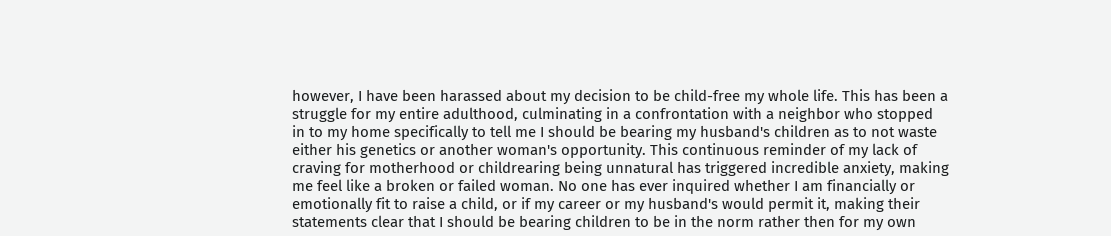however, I have been harassed about my decision to be child-free my whole life. This has been a struggle for my entire adulthood, culminating in a confrontation with a neighbor who stopped in to my home specifically to tell me I should be bearing my husband's children as to not waste either his genetics or another woman's opportunity. This continuous reminder of my lack of craving for motherhood or childrearing being unnatural has triggered incredible anxiety, making me feel like a broken or failed woman. No one has ever inquired whether I am financially or emotionally fit to raise a child, or if my career or my husband's would permit it, making their statements clear that I should be bearing children to be in the norm rather then for my own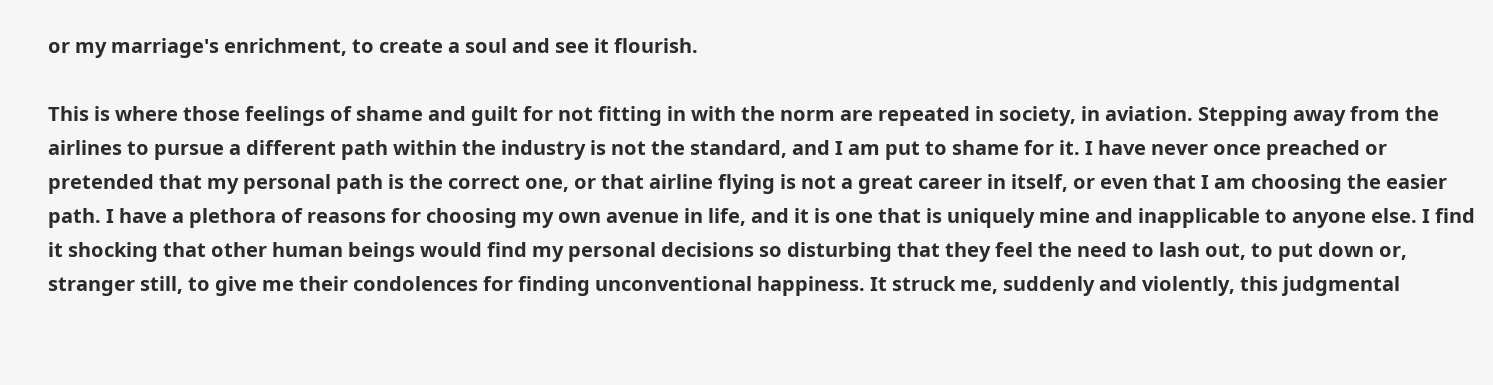or my marriage's enrichment, to create a soul and see it flourish.

This is where those feelings of shame and guilt for not fitting in with the norm are repeated in society, in aviation. Stepping away from the airlines to pursue a different path within the industry is not the standard, and I am put to shame for it. I have never once preached or pretended that my personal path is the correct one, or that airline flying is not a great career in itself, or even that I am choosing the easier path. I have a plethora of reasons for choosing my own avenue in life, and it is one that is uniquely mine and inapplicable to anyone else. I find it shocking that other human beings would find my personal decisions so disturbing that they feel the need to lash out, to put down or, stranger still, to give me their condolences for finding unconventional happiness. It struck me, suddenly and violently, this judgmental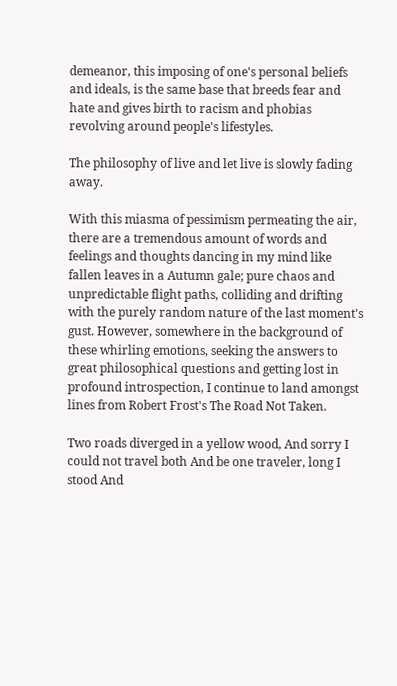demeanor, this imposing of one's personal beliefs and ideals, is the same base that breeds fear and hate and gives birth to racism and phobias revolving around people's lifestyles.

The philosophy of live and let live is slowly fading away.

With this miasma of pessimism permeating the air, there are a tremendous amount of words and feelings and thoughts dancing in my mind like fallen leaves in a Autumn gale; pure chaos and unpredictable flight paths, colliding and drifting with the purely random nature of the last moment's gust. However, somewhere in the background of these whirling emotions, seeking the answers to great philosophical questions and getting lost in profound introspection, I continue to land amongst lines from Robert Frost's The Road Not Taken.

Two roads diverged in a yellow wood, And sorry I could not travel both And be one traveler, long I stood And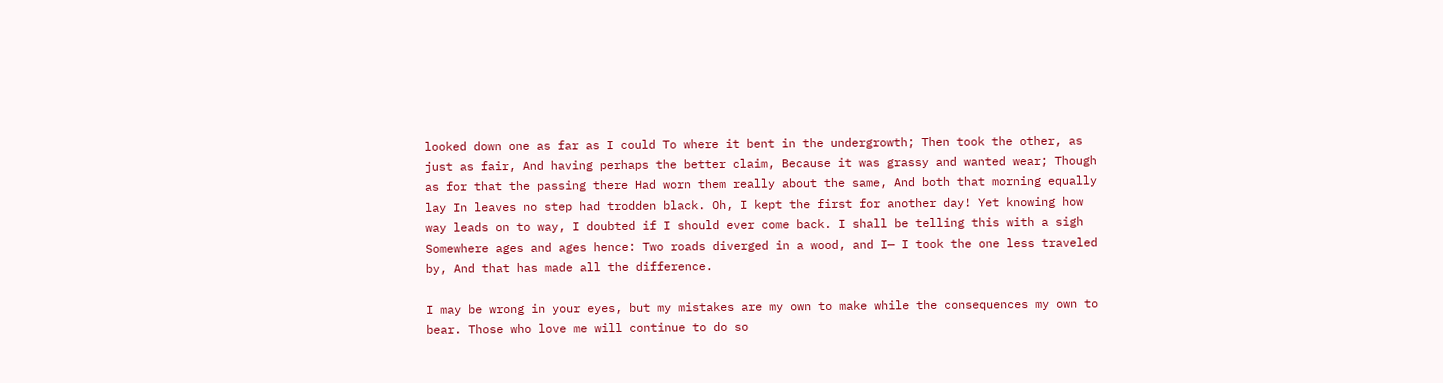looked down one as far as I could To where it bent in the undergrowth; Then took the other, as just as fair, And having perhaps the better claim, Because it was grassy and wanted wear; Though as for that the passing there Had worn them really about the same, And both that morning equally lay In leaves no step had trodden black. Oh, I kept the first for another day! Yet knowing how way leads on to way, I doubted if I should ever come back. I shall be telling this with a sigh Somewhere ages and ages hence: Two roads diverged in a wood, and I— I took the one less traveled by, And that has made all the difference.

I may be wrong in your eyes, but my mistakes are my own to make while the consequences my own to bear. Those who love me will continue to do so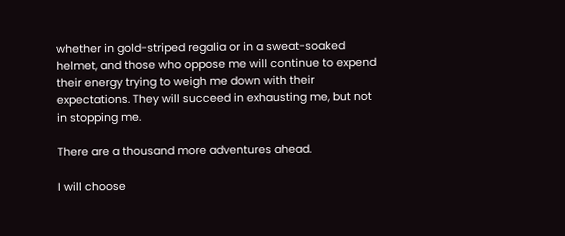whether in gold-striped regalia or in a sweat-soaked helmet, and those who oppose me will continue to expend their energy trying to weigh me down with their expectations. They will succeed in exhausting me, but not in stopping me.

There are a thousand more adventures ahead.

I will choose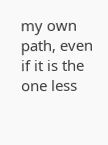my own path, even if it is the one less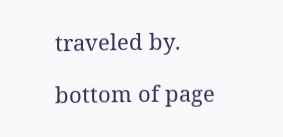traveled by.

bottom of page